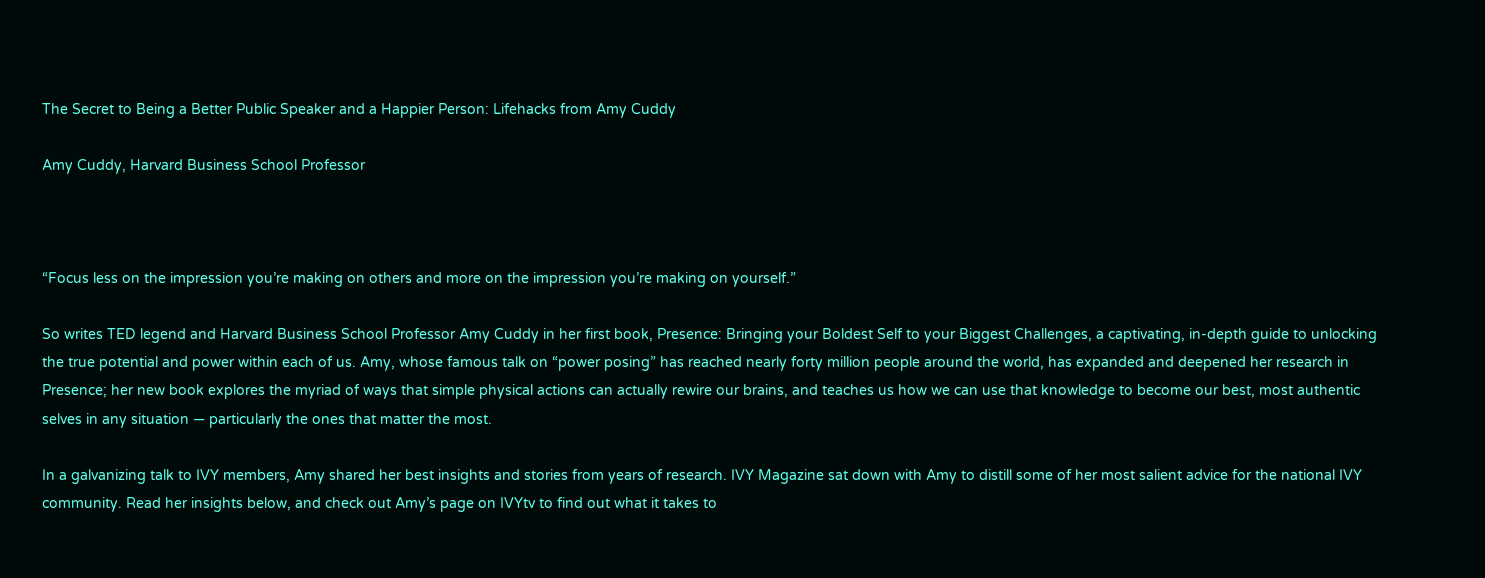The Secret to Being a Better Public Speaker and a Happier Person: Lifehacks from Amy Cuddy

Amy Cuddy, Harvard Business School Professor



“Focus less on the impression you’re making on others and more on the impression you’re making on yourself.”

So writes TED legend and Harvard Business School Professor Amy Cuddy in her first book, Presence: Bringing your Boldest Self to your Biggest Challenges, a captivating, in-depth guide to unlocking the true potential and power within each of us. Amy, whose famous talk on “power posing” has reached nearly forty million people around the world, has expanded and deepened her research in Presence; her new book explores the myriad of ways that simple physical actions can actually rewire our brains, and teaches us how we can use that knowledge to become our best, most authentic selves in any situation — particularly the ones that matter the most.

In a galvanizing talk to IVY members, Amy shared her best insights and stories from years of research. IVY Magazine sat down with Amy to distill some of her most salient advice for the national IVY community. Read her insights below, and check out Amy’s page on IVYtv to find out what it takes to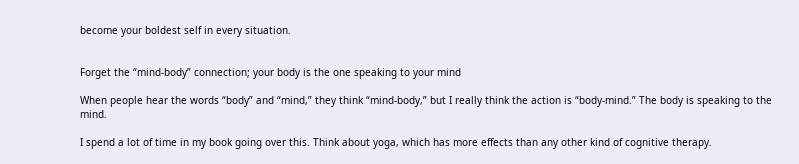become your boldest self in every situation.


Forget the “mind-body” connection; your body is the one speaking to your mind

When people hear the words “body” and “mind,” they think “mind-body,” but I really think the action is “body-mind.” The body is speaking to the mind.

I spend a lot of time in my book going over this. Think about yoga, which has more effects than any other kind of cognitive therapy.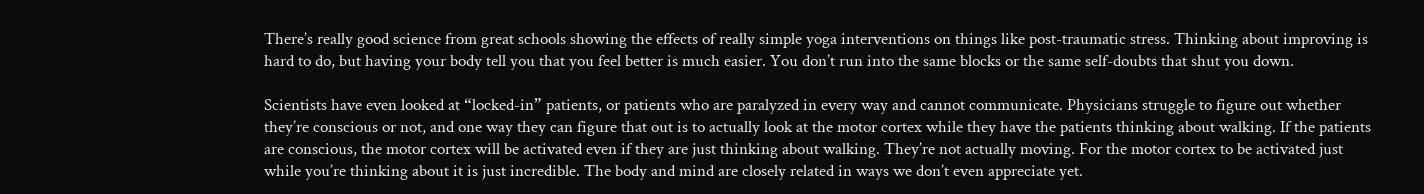There’s really good science from great schools showing the effects of really simple yoga interventions on things like post-traumatic stress. Thinking about improving is hard to do, but having your body tell you that you feel better is much easier. You don’t run into the same blocks or the same self-doubts that shut you down.

Scientists have even looked at “locked-in” patients, or patients who are paralyzed in every way and cannot communicate. Physicians struggle to figure out whether they’re conscious or not, and one way they can figure that out is to actually look at the motor cortex while they have the patients thinking about walking. If the patients are conscious, the motor cortex will be activated even if they are just thinking about walking. They’re not actually moving. For the motor cortex to be activated just while you’re thinking about it is just incredible. The body and mind are closely related in ways we don’t even appreciate yet.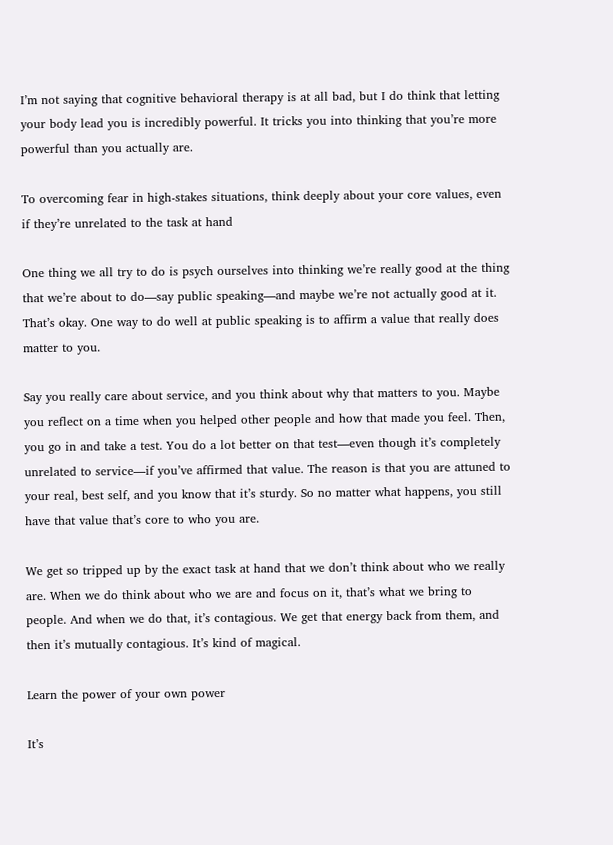I’m not saying that cognitive behavioral therapy is at all bad, but I do think that letting your body lead you is incredibly powerful. It tricks you into thinking that you’re more powerful than you actually are.

To overcoming fear in high-stakes situations, think deeply about your core values, even if they’re unrelated to the task at hand

One thing we all try to do is psych ourselves into thinking we’re really good at the thing that we’re about to do—say public speaking—and maybe we’re not actually good at it. That’s okay. One way to do well at public speaking is to affirm a value that really does matter to you.

Say you really care about service, and you think about why that matters to you. Maybe you reflect on a time when you helped other people and how that made you feel. Then, you go in and take a test. You do a lot better on that test—even though it’s completely unrelated to service—if you’ve affirmed that value. The reason is that you are attuned to your real, best self, and you know that it’s sturdy. So no matter what happens, you still have that value that’s core to who you are.

We get so tripped up by the exact task at hand that we don’t think about who we really are. When we do think about who we are and focus on it, that’s what we bring to people. And when we do that, it’s contagious. We get that energy back from them, and then it’s mutually contagious. It’s kind of magical.

Learn the power of your own power

It’s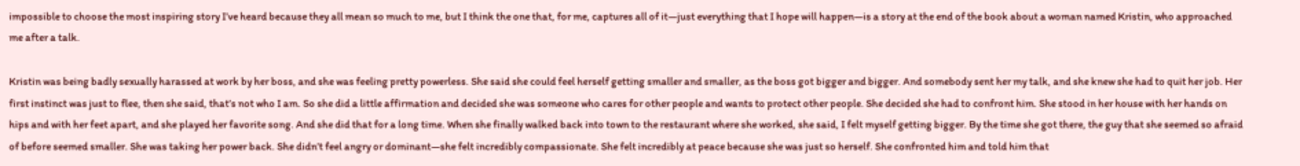impossible to choose the most inspiring story I’ve heard because they all mean so much to me, but I think the one that, for me, captures all of it—just everything that I hope will happen—is a story at the end of the book about a woman named Kristin, who approached me after a talk.

Kristin was being badly sexually harassed at work by her boss, and she was feeling pretty powerless. She said she could feel herself getting smaller and smaller, as the boss got bigger and bigger. And somebody sent her my talk, and she knew she had to quit her job. Her first instinct was just to flee, then she said, that’s not who I am. So she did a little affirmation and decided she was someone who cares for other people and wants to protect other people. She decided she had to confront him. She stood in her house with her hands on hips and with her feet apart, and she played her favorite song. And she did that for a long time. When she finally walked back into town to the restaurant where she worked, she said, I felt myself getting bigger. By the time she got there, the guy that she seemed so afraid of before seemed smaller. She was taking her power back. She didn’t feel angry or dominant—she felt incredibly compassionate. She felt incredibly at peace because she was just so herself. She confronted him and told him that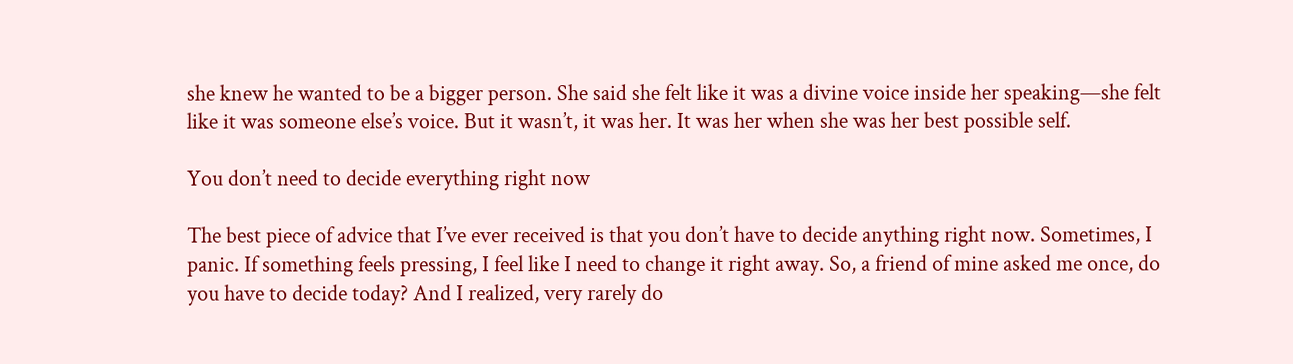she knew he wanted to be a bigger person. She said she felt like it was a divine voice inside her speaking—she felt like it was someone else’s voice. But it wasn’t, it was her. It was her when she was her best possible self.

You don’t need to decide everything right now

The best piece of advice that I’ve ever received is that you don’t have to decide anything right now. Sometimes, I panic. If something feels pressing, I feel like I need to change it right away. So, a friend of mine asked me once, do you have to decide today? And I realized, very rarely do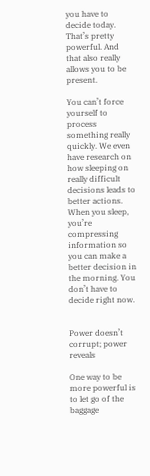you have to decide today. That’s pretty powerful. And that also really allows you to be present.

You can’t force yourself to process something really quickly. We even have research on how sleeping on really difficult decisions leads to better actions. When you sleep, you’re compressing information so you can make a better decision in the morning. You don’t have to decide right now.


Power doesn’t corrupt; power reveals

One way to be more powerful is to let go of the baggage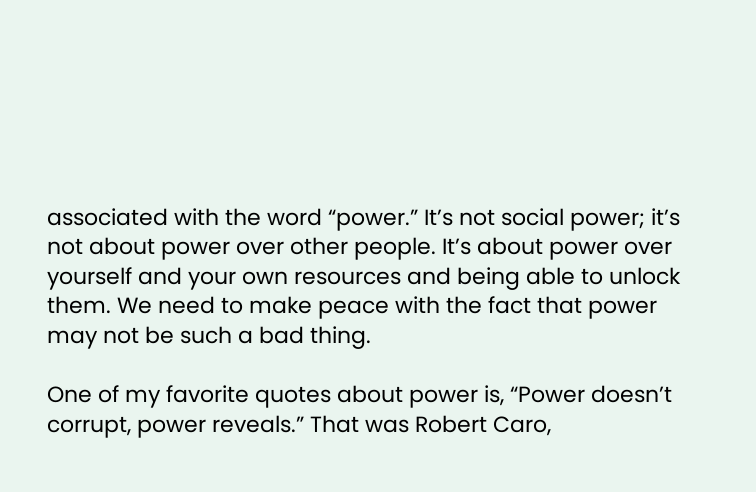associated with the word “power.” It’s not social power; it’s not about power over other people. It’s about power over yourself and your own resources and being able to unlock them. We need to make peace with the fact that power may not be such a bad thing.

One of my favorite quotes about power is, “Power doesn’t corrupt, power reveals.” That was Robert Caro,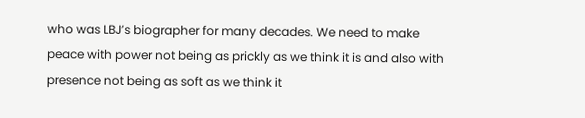who was LBJ’s biographer for many decades. We need to make peace with power not being as prickly as we think it is and also with presence not being as soft as we think it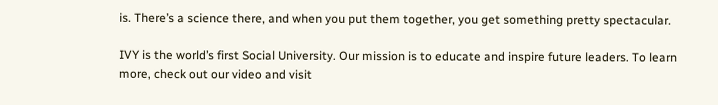is. There’s a science there, and when you put them together, you get something pretty spectacular.

IVY is the world’s first Social University. Our mission is to educate and inspire future leaders. To learn more, check out our video and visit